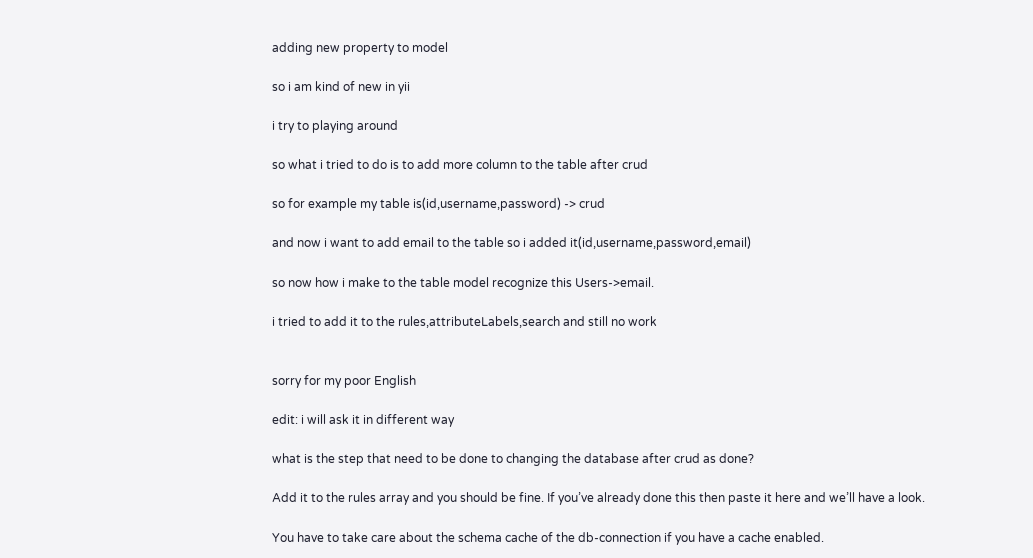adding new property to model

so i am kind of new in yii

i try to playing around

so what i tried to do is to add more column to the table after crud

so for example my table is(id,username,password) -> crud

and now i want to add email to the table so i added it(id,username,password,email)

so now how i make to the table model recognize this Users->email.

i tried to add it to the rules,attributeLabels,search and still no work


sorry for my poor English

edit: i will ask it in different way

what is the step that need to be done to changing the database after crud as done?

Add it to the rules array and you should be fine. If you’ve already done this then paste it here and we’ll have a look.

You have to take care about the schema cache of the db-connection if you have a cache enabled.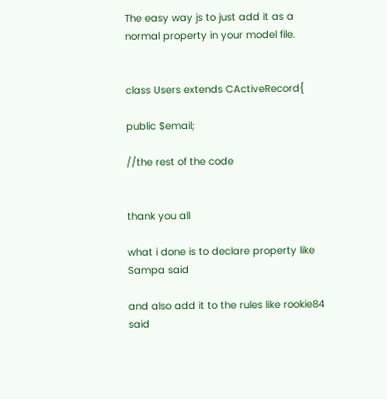The easy way js to just add it as a normal property in your model file.


class Users extends CActiveRecord{

public $email;

//the rest of the code


thank you all

what i done is to declare property like Sampa said

and also add it to the rules like rookie84 said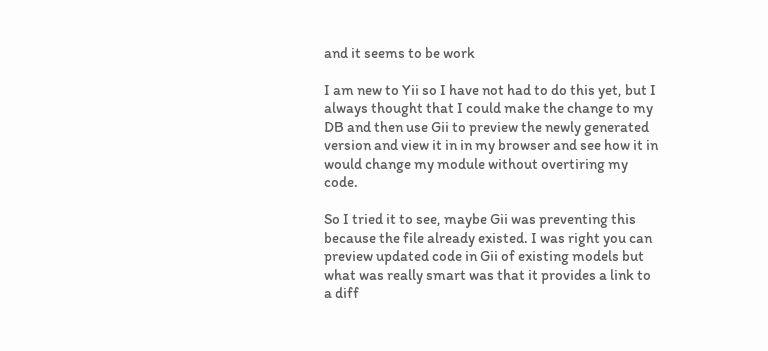and it seems to be work

I am new to Yii so I have not had to do this yet, but I always thought that I could make the change to my DB and then use Gii to preview the newly generated version and view it in in my browser and see how it in would change my module without overtiring my code.

So I tried it to see, maybe Gii was preventing this because the file already existed. I was right you can preview updated code in Gii of existing models but what was really smart was that it provides a link to a diff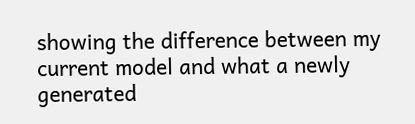showing the difference between my current model and what a newly generated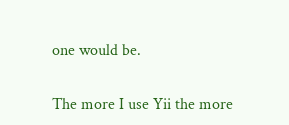one would be.

The more I use Yii the more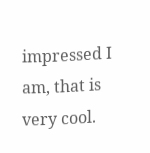impressed I am, that is very cool.